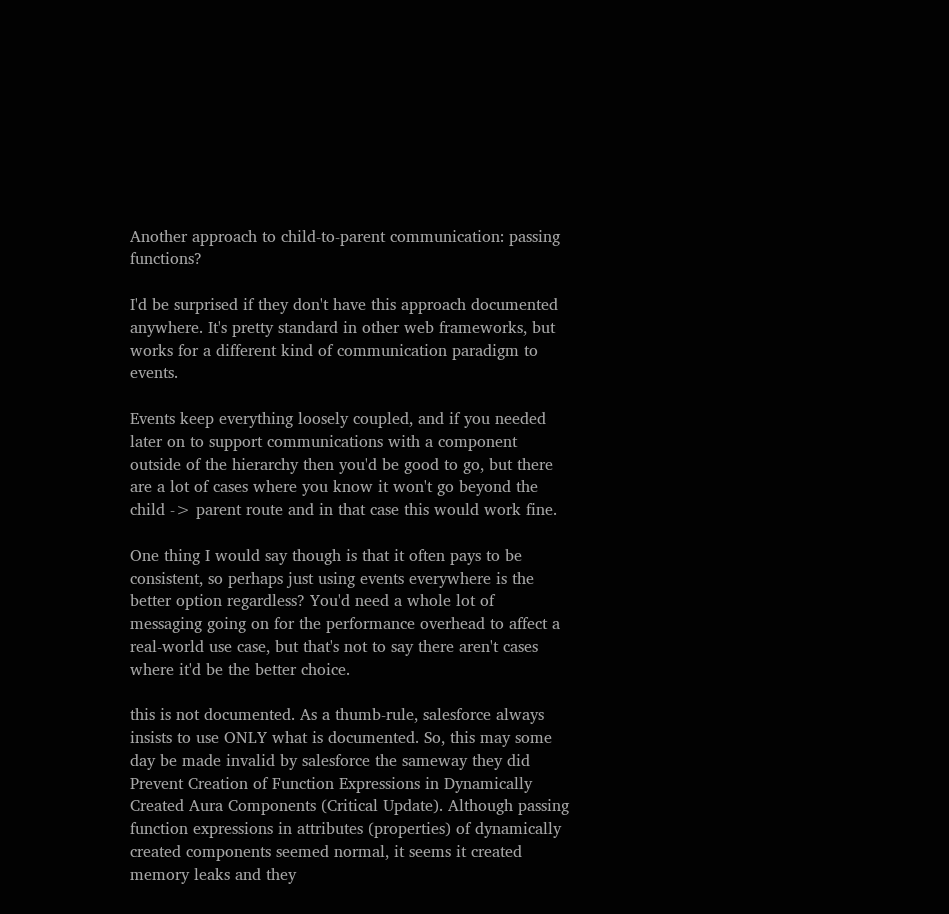Another approach to child-to-parent communication: passing functions?

I'd be surprised if they don't have this approach documented anywhere. It's pretty standard in other web frameworks, but works for a different kind of communication paradigm to events.

Events keep everything loosely coupled, and if you needed later on to support communications with a component outside of the hierarchy then you'd be good to go, but there are a lot of cases where you know it won't go beyond the child -> parent route and in that case this would work fine.

One thing I would say though is that it often pays to be consistent, so perhaps just using events everywhere is the better option regardless? You'd need a whole lot of messaging going on for the performance overhead to affect a real-world use case, but that's not to say there aren't cases where it'd be the better choice.

this is not documented. As a thumb-rule, salesforce always insists to use ONLY what is documented. So, this may some day be made invalid by salesforce the sameway they did Prevent Creation of Function Expressions in Dynamically Created Aura Components (Critical Update). Although passing function expressions in attributes (properties) of dynamically created components seemed normal, it seems it created memory leaks and they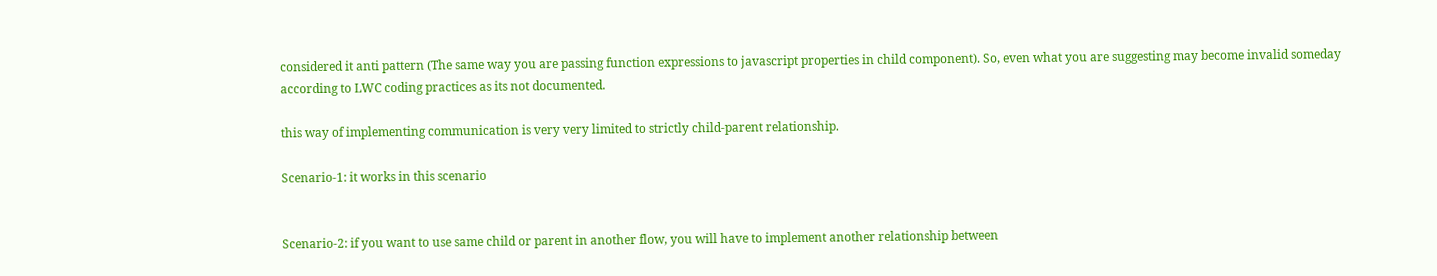considered it anti pattern (The same way you are passing function expressions to javascript properties in child component). So, even what you are suggesting may become invalid someday according to LWC coding practices as its not documented.

this way of implementing communication is very very limited to strictly child-parent relationship.

Scenario-1: it works in this scenario


Scenario-2: if you want to use same child or parent in another flow, you will have to implement another relationship between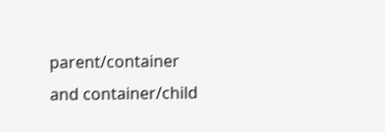parent/container and container/child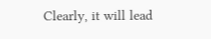Clearly, it will lead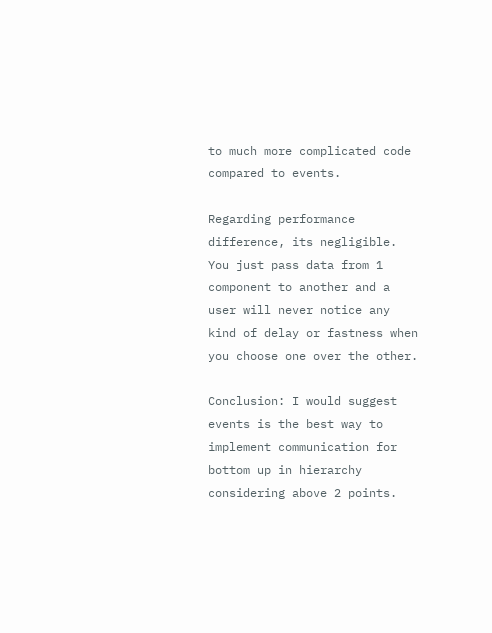to much more complicated code compared to events.

Regarding performance difference, its negligible. You just pass data from 1 component to another and a user will never notice any kind of delay or fastness when you choose one over the other.

Conclusion: I would suggest events is the best way to implement communication for bottom up in hierarchy considering above 2 points.